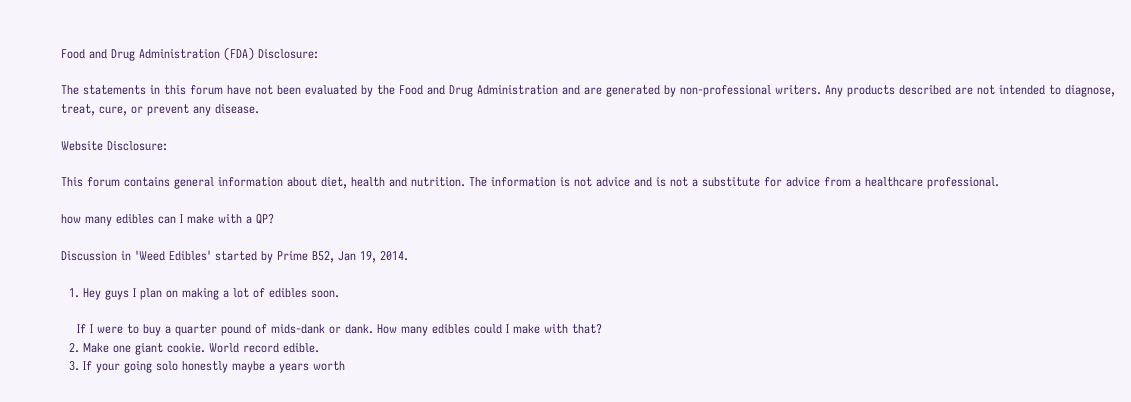Food and Drug Administration (FDA) Disclosure:

The statements in this forum have not been evaluated by the Food and Drug Administration and are generated by non-professional writers. Any products described are not intended to diagnose, treat, cure, or prevent any disease.

Website Disclosure:

This forum contains general information about diet, health and nutrition. The information is not advice and is not a substitute for advice from a healthcare professional.

how many edibles can I make with a QP?

Discussion in 'Weed Edibles' started by Prime B52, Jan 19, 2014.

  1. Hey guys I plan on making a lot of edibles soon.

    If I were to buy a quarter pound of mids-dank or dank. How many edibles could I make with that?
  2. Make one giant cookie. World record edible.
  3. If your going solo honestly maybe a years worth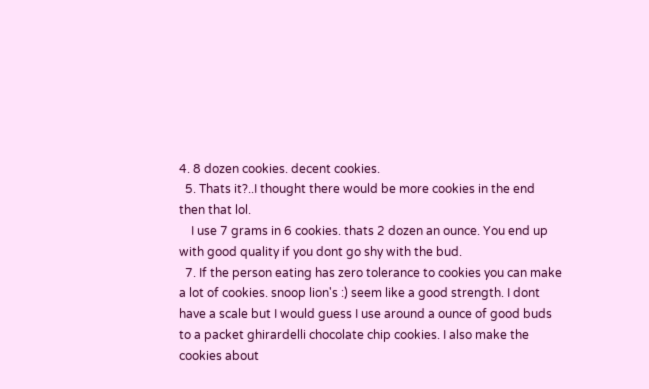4. 8 dozen cookies. decent cookies.
  5. Thats it?..I thought there would be more cookies in the end then that lol.
    I use 7 grams in 6 cookies. thats 2 dozen an ounce. You end up with good quality if you dont go shy with the bud.
  7. If the person eating has zero tolerance to cookies you can make a lot of cookies. snoop lion's :) seem like a good strength. I dont have a scale but I would guess I use around a ounce of good buds to a packet ghirardelli chocolate chip cookies. I also make the cookies about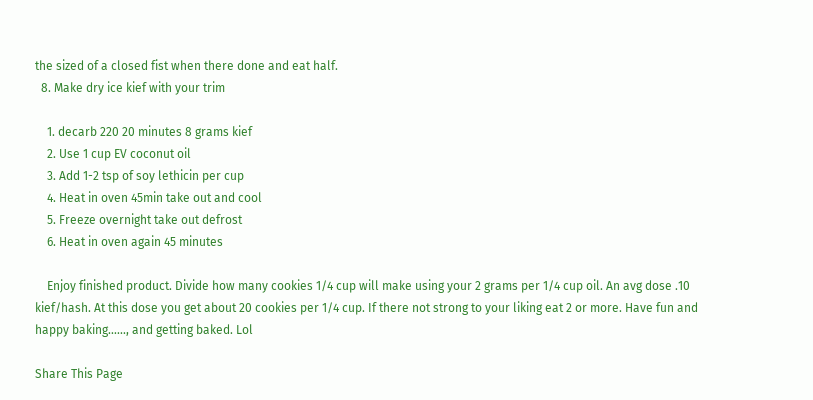the sized of a closed fist when there done and eat half.
  8. Make dry ice kief with your trim

    1. decarb 220 20 minutes 8 grams kief
    2. Use 1 cup EV coconut oil
    3. Add 1-2 tsp of soy lethicin per cup
    4. Heat in oven 45min take out and cool
    5. Freeze overnight take out defrost
    6. Heat in oven again 45 minutes

    Enjoy finished product. Divide how many cookies 1/4 cup will make using your 2 grams per 1/4 cup oil. An avg dose .10 kief/hash. At this dose you get about 20 cookies per 1/4 cup. If there not strong to your liking eat 2 or more. Have fun and happy baking......, and getting baked. Lol

Share This Page